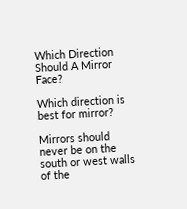Which Direction Should A Mirror Face?

Which direction is best for mirror?

Mirrors should never be on the south or west walls of the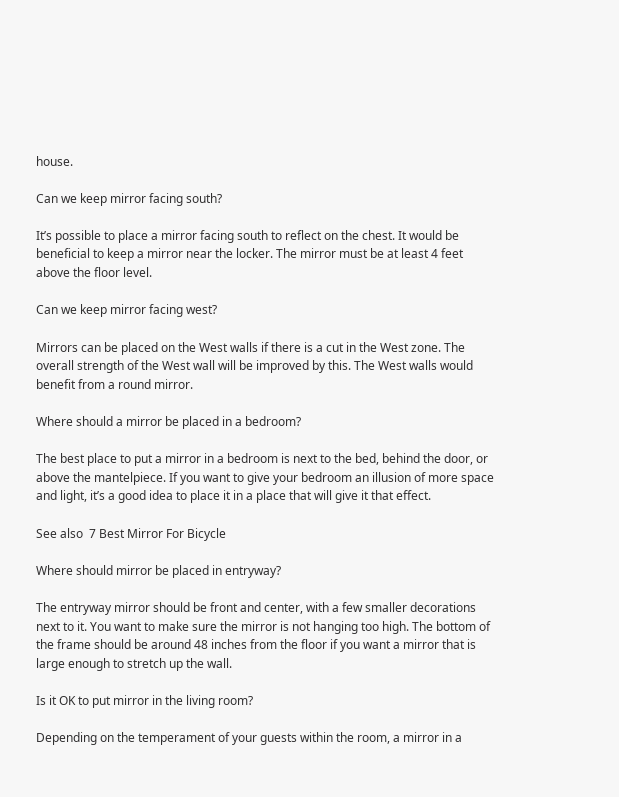house.

Can we keep mirror facing south?

It’s possible to place a mirror facing south to reflect on the chest. It would be beneficial to keep a mirror near the locker. The mirror must be at least 4 feet above the floor level.

Can we keep mirror facing west?

Mirrors can be placed on the West walls if there is a cut in the West zone. The overall strength of the West wall will be improved by this. The West walls would benefit from a round mirror.

Where should a mirror be placed in a bedroom?

The best place to put a mirror in a bedroom is next to the bed, behind the door, or above the mantelpiece. If you want to give your bedroom an illusion of more space and light, it’s a good idea to place it in a place that will give it that effect.

See also  7 Best Mirror For Bicycle

Where should mirror be placed in entryway?

The entryway mirror should be front and center, with a few smaller decorations next to it. You want to make sure the mirror is not hanging too high. The bottom of the frame should be around 48 inches from the floor if you want a mirror that is large enough to stretch up the wall.

Is it OK to put mirror in the living room?

Depending on the temperament of your guests within the room, a mirror in a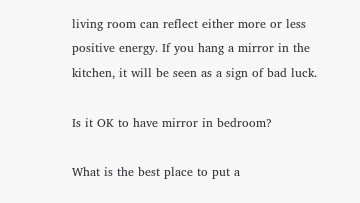living room can reflect either more or less positive energy. If you hang a mirror in the kitchen, it will be seen as a sign of bad luck.

Is it OK to have mirror in bedroom?

What is the best place to put a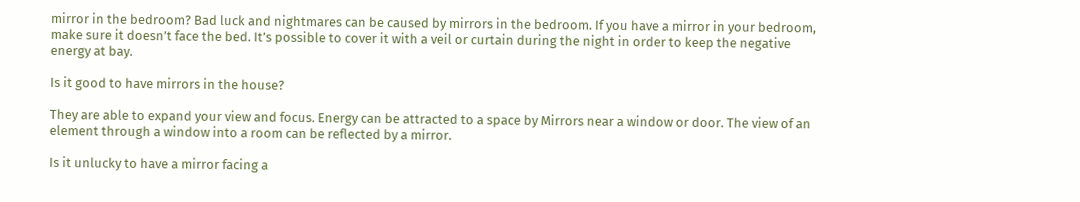mirror in the bedroom? Bad luck and nightmares can be caused by mirrors in the bedroom. If you have a mirror in your bedroom, make sure it doesn’t face the bed. It’s possible to cover it with a veil or curtain during the night in order to keep the negative energy at bay.

Is it good to have mirrors in the house?

They are able to expand your view and focus. Energy can be attracted to a space by Mirrors near a window or door. The view of an element through a window into a room can be reflected by a mirror.

Is it unlucky to have a mirror facing a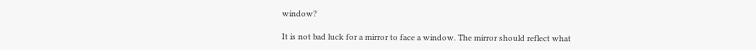window?

It is not bad luck for a mirror to face a window. The mirror should reflect what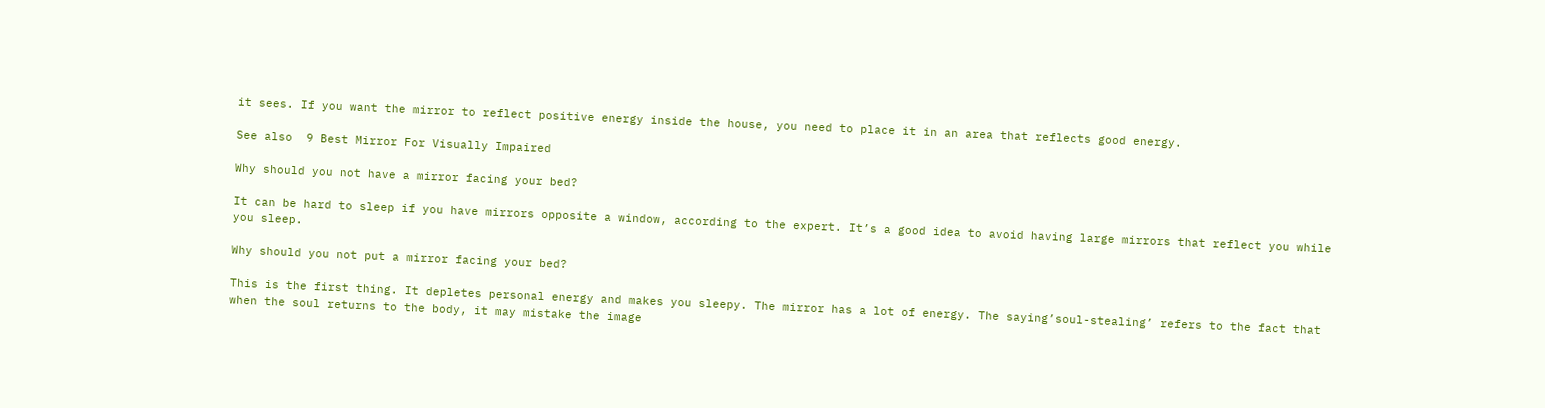it sees. If you want the mirror to reflect positive energy inside the house, you need to place it in an area that reflects good energy.

See also  9 Best Mirror For Visually Impaired

Why should you not have a mirror facing your bed?

It can be hard to sleep if you have mirrors opposite a window, according to the expert. It’s a good idea to avoid having large mirrors that reflect you while you sleep.

Why should you not put a mirror facing your bed?

This is the first thing. It depletes personal energy and makes you sleepy. The mirror has a lot of energy. The saying’soul-stealing’ refers to the fact that when the soul returns to the body, it may mistake the image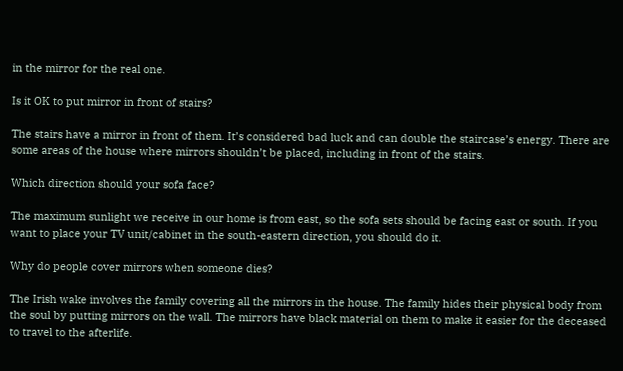in the mirror for the real one.

Is it OK to put mirror in front of stairs?

The stairs have a mirror in front of them. It’s considered bad luck and can double the staircase’s energy. There are some areas of the house where mirrors shouldn’t be placed, including in front of the stairs.

Which direction should your sofa face?

The maximum sunlight we receive in our home is from east, so the sofa sets should be facing east or south. If you want to place your TV unit/cabinet in the south-eastern direction, you should do it.

Why do people cover mirrors when someone dies?

The Irish wake involves the family covering all the mirrors in the house. The family hides their physical body from the soul by putting mirrors on the wall. The mirrors have black material on them to make it easier for the deceased to travel to the afterlife.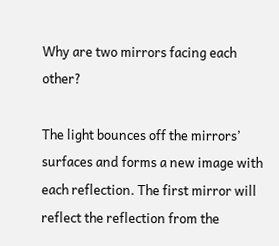Why are two mirrors facing each other?

The light bounces off the mirrors’ surfaces and forms a new image with each reflection. The first mirror will reflect the reflection from the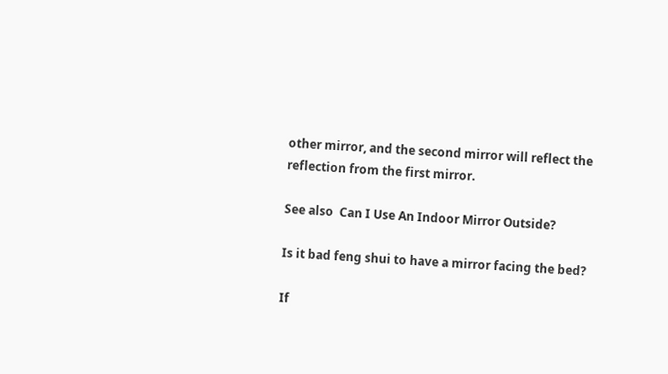other mirror, and the second mirror will reflect the reflection from the first mirror.

See also  Can I Use An Indoor Mirror Outside?

Is it bad feng shui to have a mirror facing the bed?

If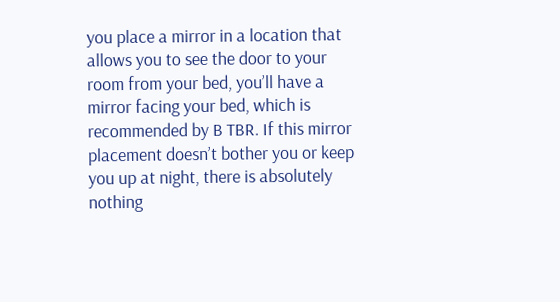you place a mirror in a location that allows you to see the door to your room from your bed, you’ll have a mirror facing your bed, which is recommended by B TBR. If this mirror placement doesn’t bother you or keep you up at night, there is absolutely nothing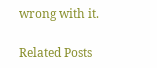wrong with it.

Related Posts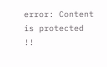error: Content is protected !!